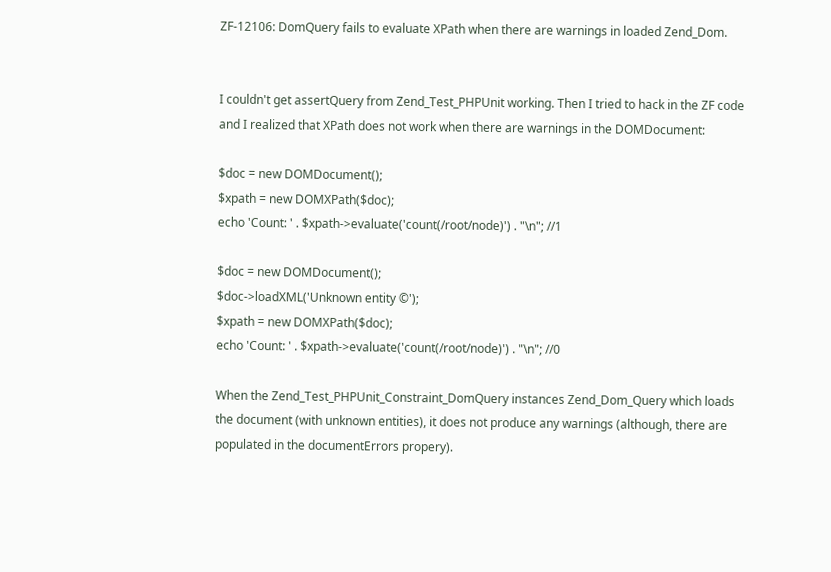ZF-12106: DomQuery fails to evaluate XPath when there are warnings in loaded Zend_Dom.


I couldn't get assertQuery from Zend_Test_PHPUnit working. Then I tried to hack in the ZF code and I realized that XPath does not work when there are warnings in the DOMDocument:

$doc = new DOMDocument();
$xpath = new DOMXPath($doc);
echo 'Count: ' . $xpath->evaluate('count(/root/node)') . "\n"; //1

$doc = new DOMDocument();
$doc->loadXML('Unknown entity ©');
$xpath = new DOMXPath($doc);
echo 'Count: ' . $xpath->evaluate('count(/root/node)') . "\n"; //0

When the Zend_Test_PHPUnit_Constraint_DomQuery instances Zend_Dom_Query which loads the document (with unknown entities), it does not produce any warnings (although, there are populated in the documentErrors propery).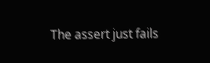The assert just fails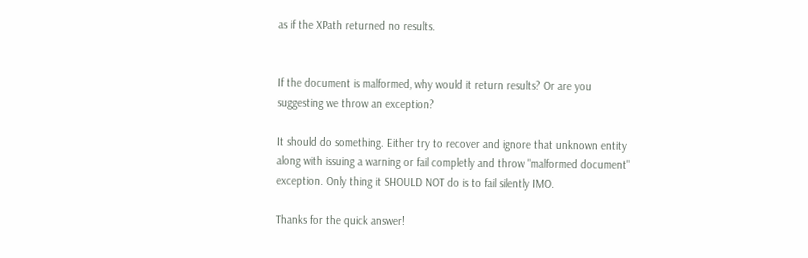as if the XPath returned no results.


If the document is malformed, why would it return results? Or are you suggesting we throw an exception?

It should do something. Either try to recover and ignore that unknown entity along with issuing a warning or fail completly and throw "malformed document" exception. Only thing it SHOULD NOT do is to fail silently IMO.

Thanks for the quick answer!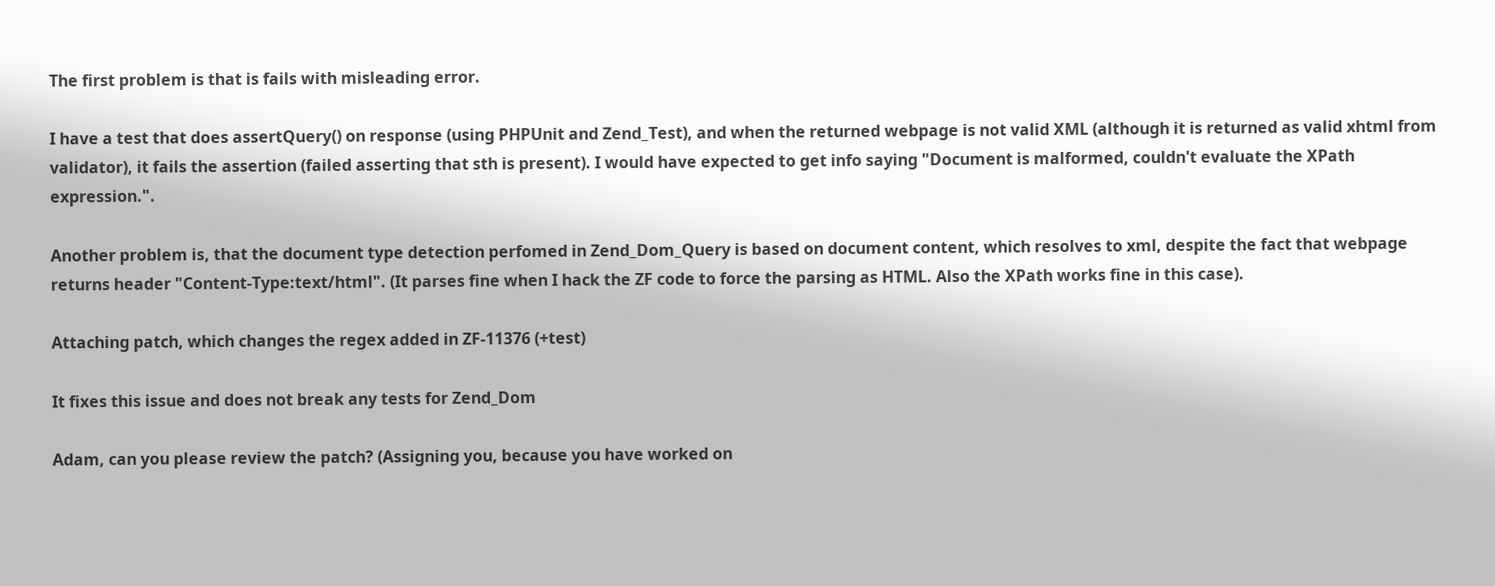The first problem is that is fails with misleading error.

I have a test that does assertQuery() on response (using PHPUnit and Zend_Test), and when the returned webpage is not valid XML (although it is returned as valid xhtml from validator), it fails the assertion (failed asserting that sth is present). I would have expected to get info saying "Document is malformed, couldn't evaluate the XPath expression.".

Another problem is, that the document type detection perfomed in Zend_Dom_Query is based on document content, which resolves to xml, despite the fact that webpage returns header "Content-Type:text/html". (It parses fine when I hack the ZF code to force the parsing as HTML. Also the XPath works fine in this case).

Attaching patch, which changes the regex added in ZF-11376 (+test)

It fixes this issue and does not break any tests for Zend_Dom

Adam, can you please review the patch? (Assigning you, because you have worked on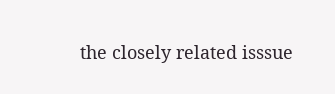the closely related isssue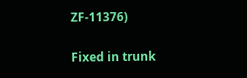ZF-11376)

Fixed in trunk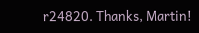r24820. Thanks, Martin!